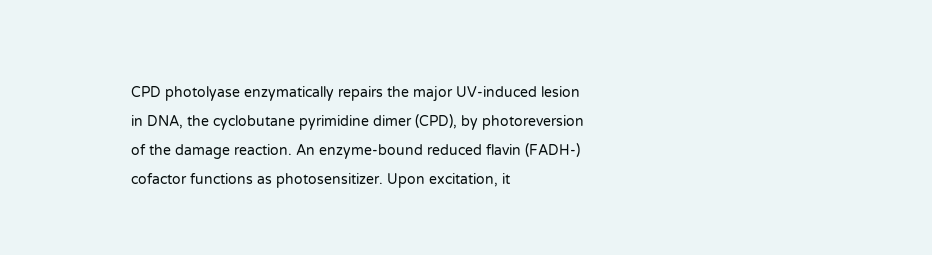CPD photolyase enzymatically repairs the major UV-induced lesion in DNA, the cyclobutane pyrimidine dimer (CPD), by photoreversion of the damage reaction. An enzyme-bound reduced flavin (FADH-) cofactor functions as photosensitizer. Upon excitation, it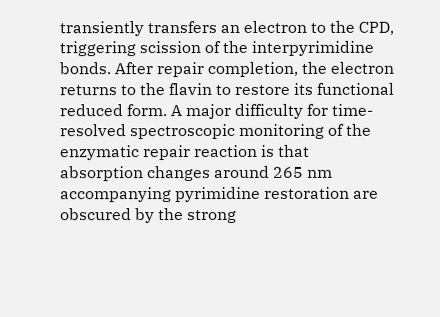transiently transfers an electron to the CPD, triggering scission of the interpyrimidine bonds. After repair completion, the electron returns to the flavin to restore its functional reduced form. A major difficulty for time-resolved spectroscopic monitoring of the enzymatic repair reaction is that absorption changes around 265 nm accompanying pyrimidine restoration are obscured by the strong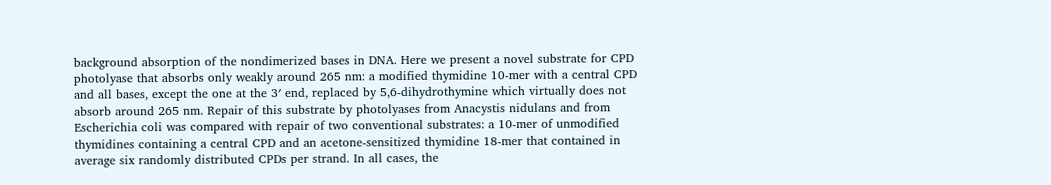background absorption of the nondimerized bases in DNA. Here we present a novel substrate for CPD photolyase that absorbs only weakly around 265 nm: a modified thymidine 10-mer with a central CPD and all bases, except the one at the 3′ end, replaced by 5,6-dihydrothymine which virtually does not absorb around 265 nm. Repair of this substrate by photolyases from Anacystis nidulans and from Escherichia coli was compared with repair of two conventional substrates: a 10-mer of unmodified thymidines containing a central CPD and an acetone-sensitized thymidine 18-mer that contained in average six randomly distributed CPDs per strand. In all cases, the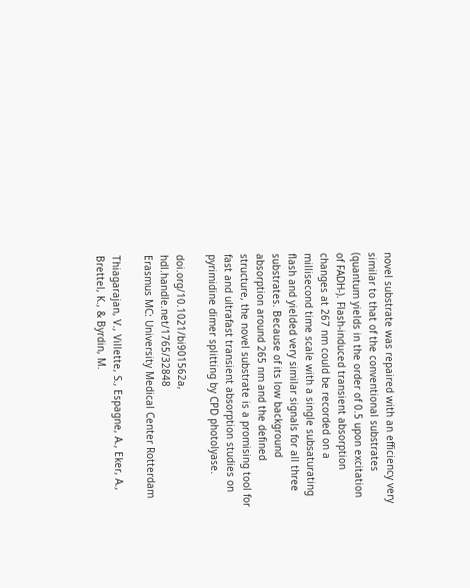novel substrate was repaired with an efficiency very similar to that of the conventional substrates (quantum yields in the order of 0.5 upon excitation of FADH-). Flash-induced transient absorption changes at 267 nm could be recorded on a millisecond time scale with a single subsaturating flash and yielded very similar signals for all three substrates. Because of its low background absorption around 265 nm and the defined structure, the novel substrate is a promising tool for fast and ultrafast transient absorption studies on pyrimidine dimer splitting by CPD photolyase.

doi.org/10.1021/bi901562a, hdl.handle.net/1765/32848
Erasmus MC: University Medical Center Rotterdam

Thiagarajan, V., Villette, S., Espagne, A., Eker, A., Brettel, K., & Byrdin, M.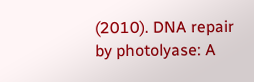(2010). DNA repair by photolyase: A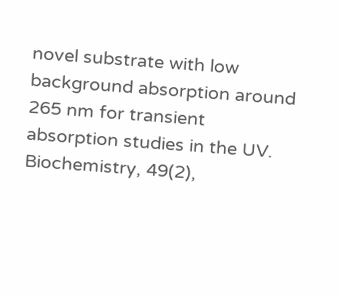novel substrate with low background absorption around 265 nm for transient absorption studies in the UV. Biochemistry, 49(2),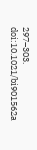297–303. doi:10.1021/bi901562a